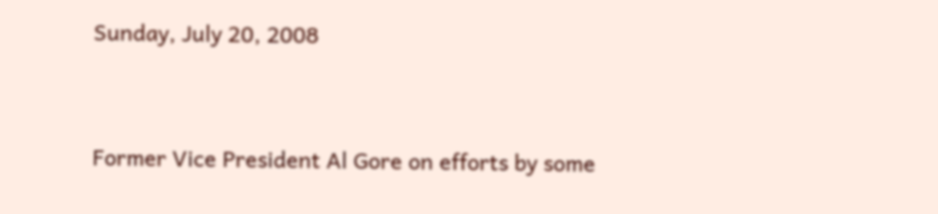Sunday, July 20, 2008


Former Vice President Al Gore on efforts by some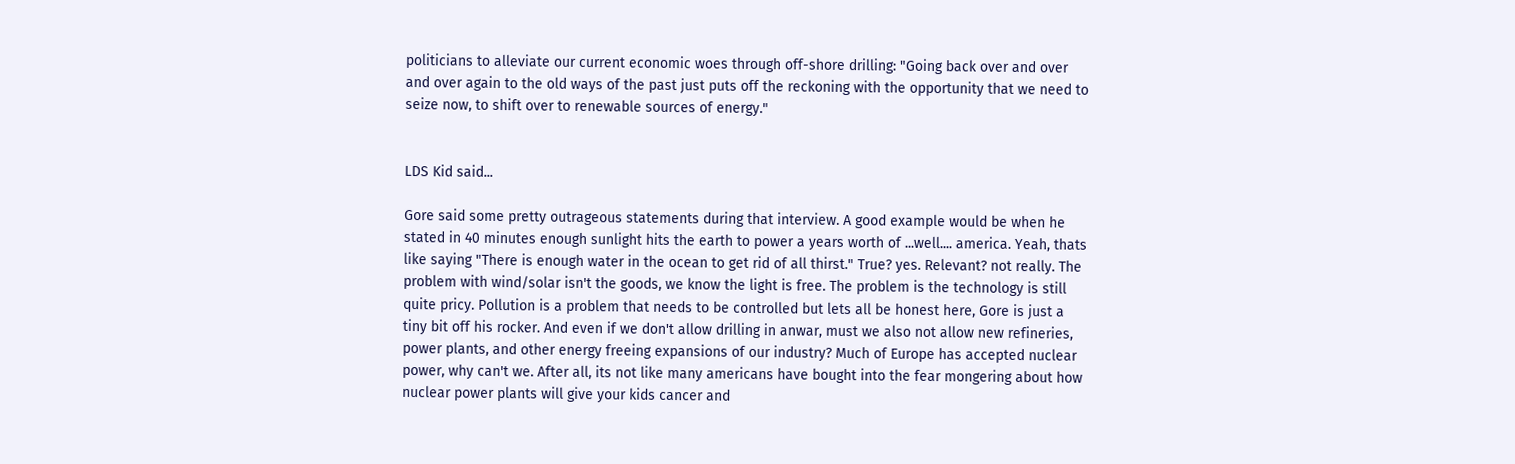politicians to alleviate our current economic woes through off-shore drilling: "Going back over and over and over again to the old ways of the past just puts off the reckoning with the opportunity that we need to seize now, to shift over to renewable sources of energy."


LDS Kid said...

Gore said some pretty outrageous statements during that interview. A good example would be when he stated in 40 minutes enough sunlight hits the earth to power a years worth of ...well.... america. Yeah, thats like saying "There is enough water in the ocean to get rid of all thirst." True? yes. Relevant? not really. The problem with wind/solar isn't the goods, we know the light is free. The problem is the technology is still quite pricy. Pollution is a problem that needs to be controlled but lets all be honest here, Gore is just a tiny bit off his rocker. And even if we don't allow drilling in anwar, must we also not allow new refineries, power plants, and other energy freeing expansions of our industry? Much of Europe has accepted nuclear power, why can't we. After all, its not like many americans have bought into the fear mongering about how nuclear power plants will give your kids cancer and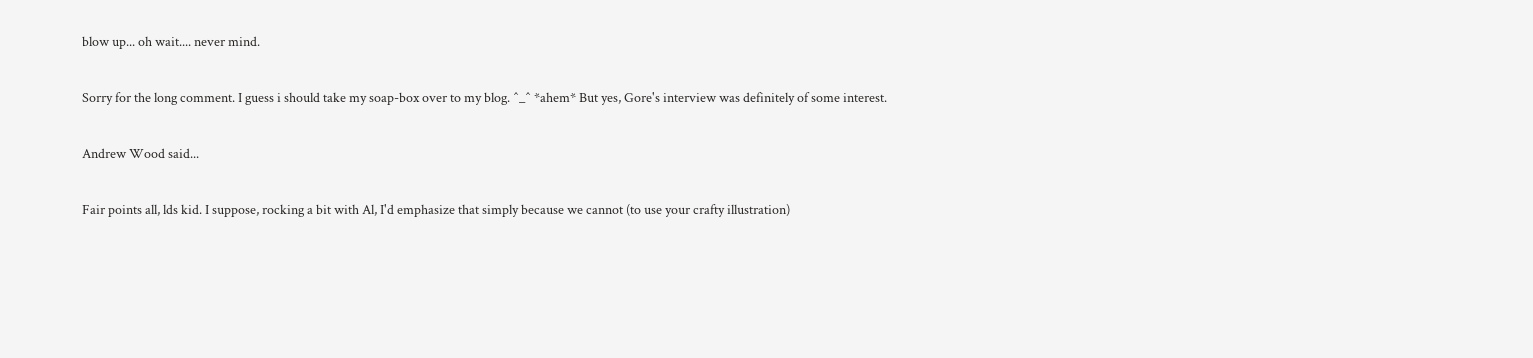blow up... oh wait.... never mind.

Sorry for the long comment. I guess i should take my soap-box over to my blog. ^_^ *ahem* But yes, Gore's interview was definitely of some interest.

Andrew Wood said...

Fair points all, lds kid. I suppose, rocking a bit with Al, I'd emphasize that simply because we cannot (to use your crafty illustration)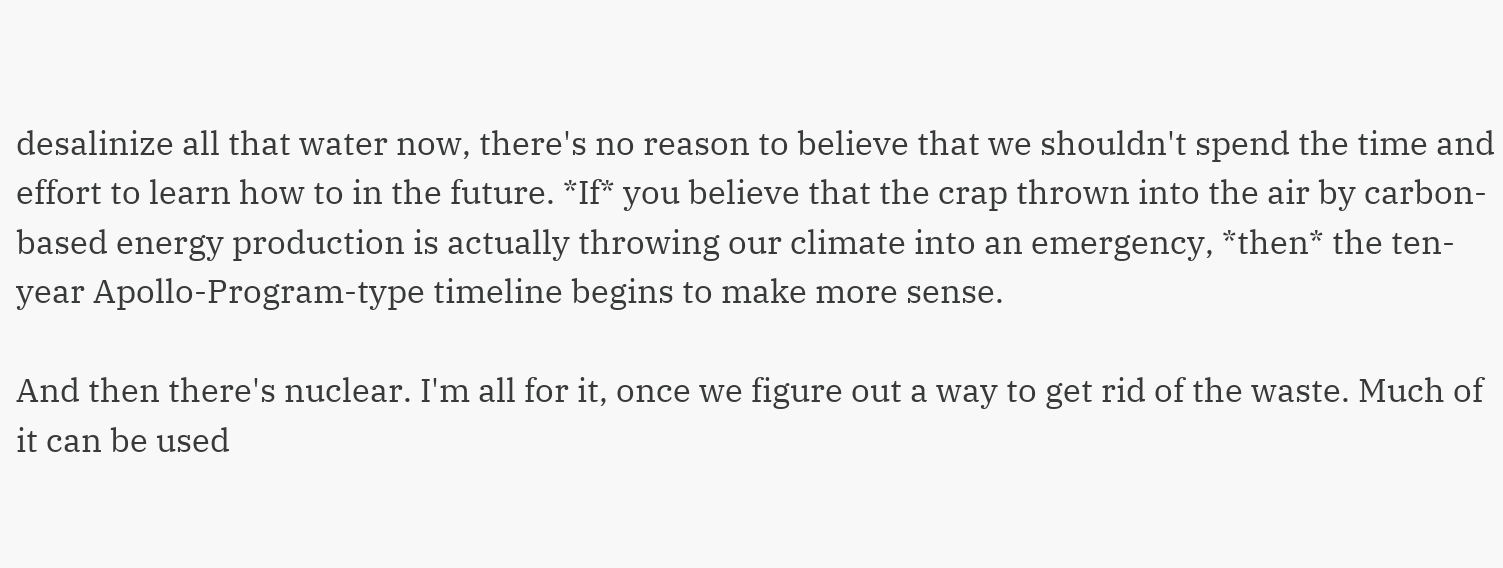desalinize all that water now, there's no reason to believe that we shouldn't spend the time and effort to learn how to in the future. *If* you believe that the crap thrown into the air by carbon-based energy production is actually throwing our climate into an emergency, *then* the ten-year Apollo-Program-type timeline begins to make more sense.

And then there's nuclear. I'm all for it, once we figure out a way to get rid of the waste. Much of it can be used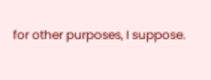for other purposes, I suppose.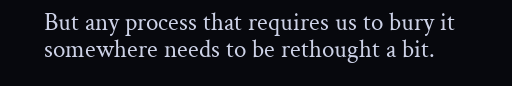But any process that requires us to bury it somewhere needs to be rethought a bit.